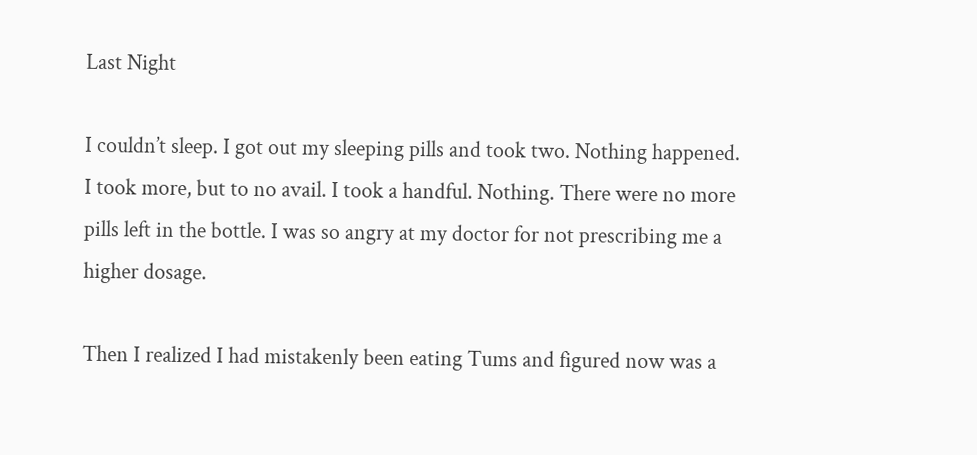Last Night

I couldn’t sleep. I got out my sleeping pills and took two. Nothing happened. I took more, but to no avail. I took a handful. Nothing. There were no more pills left in the bottle. I was so angry at my doctor for not prescribing me a higher dosage.

Then I realized I had mistakenly been eating Tums and figured now was a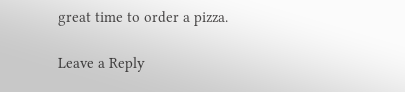great time to order a pizza.

Leave a Reply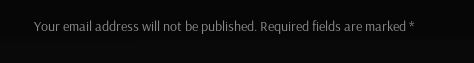Your email address will not be published. Required fields are marked *